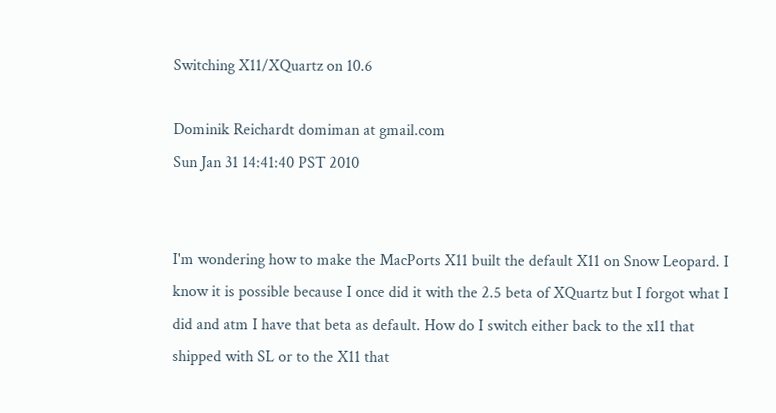Switching X11/XQuartz on 10.6

Dominik Reichardt domiman at gmail.com
Sun Jan 31 14:41:40 PST 2010


I'm wondering how to make the MacPorts X11 built the default X11 on Snow Leopard. I know it is possible because I once did it with the 2.5 beta of XQuartz but I forgot what I did and atm I have that beta as default. How do I switch either back to the x11 that shipped with SL or to the X11 that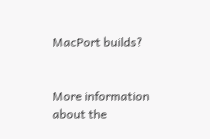MacPort builds?


More information about the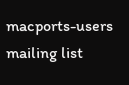macports-users mailing list